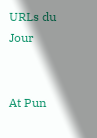URLs du Jour


At Pun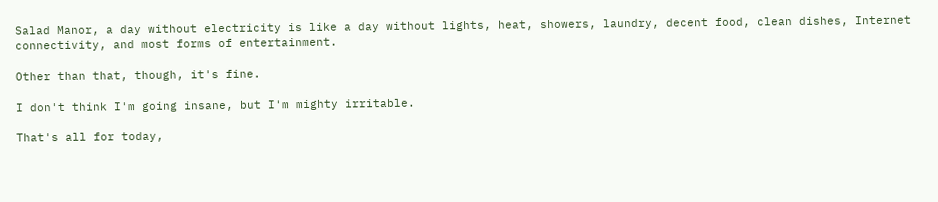Salad Manor, a day without electricity is like a day without lights, heat, showers, laundry, decent food, clean dishes, Internet connectivity, and most forms of entertainment.

Other than that, though, it's fine.

I don't think I'm going insane, but I'm mighty irritable.

That's all for today,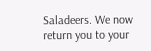Saladeers. We now return you to your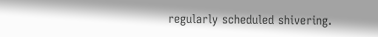regularly scheduled shivering.